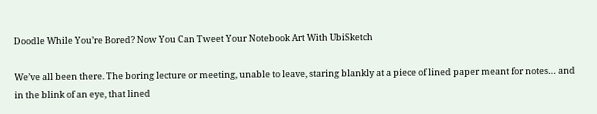Doodle While You’re Bored? Now You Can Tweet Your Notebook Art With UbiSketch

We’ve all been there. The boring lecture or meeting, unable to leave, staring blankly at a piece of lined paper meant for notes… and in the blink of an eye, that lined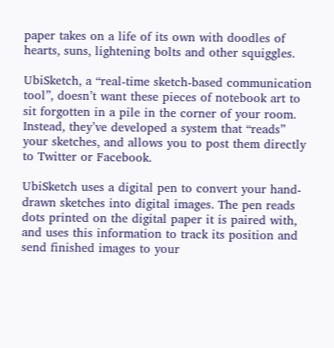paper takes on a life of its own with doodles of hearts, suns, lightening bolts and other squiggles.

UbiSketch, a “real-time sketch-based communication tool”, doesn’t want these pieces of notebook art to sit forgotten in a pile in the corner of your room. Instead, they’ve developed a system that “reads” your sketches, and allows you to post them directly to Twitter or Facebook.

UbiSketch uses a digital pen to convert your hand-drawn sketches into digital images. The pen reads dots printed on the digital paper it is paired with, and uses this information to track its position and send finished images to your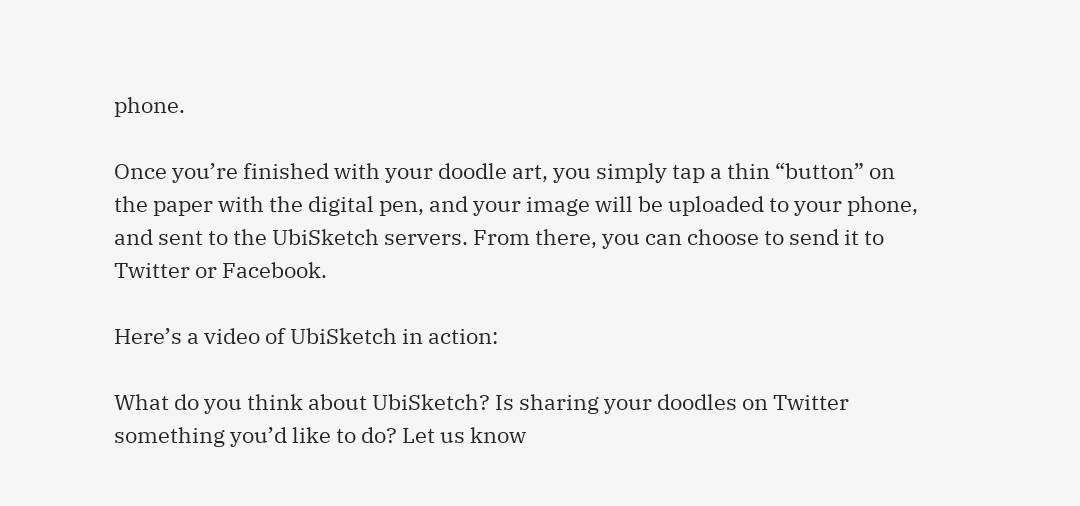phone.

Once you’re finished with your doodle art, you simply tap a thin “button” on the paper with the digital pen, and your image will be uploaded to your phone, and sent to the UbiSketch servers. From there, you can choose to send it to Twitter or Facebook.

Here’s a video of UbiSketch in action:

What do you think about UbiSketch? Is sharing your doodles on Twitter something you’d like to do? Let us know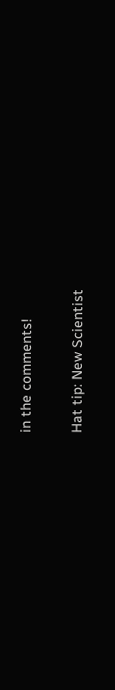in the comments!

Hat tip: New Scientist